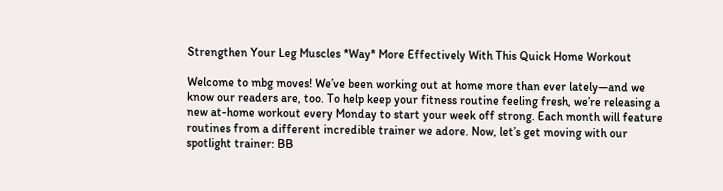Strengthen Your Leg Muscles *Way* More Effectively With This Quick Home Workout

Welcome to mbg moves! We’ve been working out at home more than ever lately—and we know our readers are, too. To help keep your fitness routine feeling fresh, we’re releasing a new at-home workout every Monday to start your week off strong. Each month will feature routines from a different incredible trainer we adore. Now, let’s get moving with our spotlight trainer: BB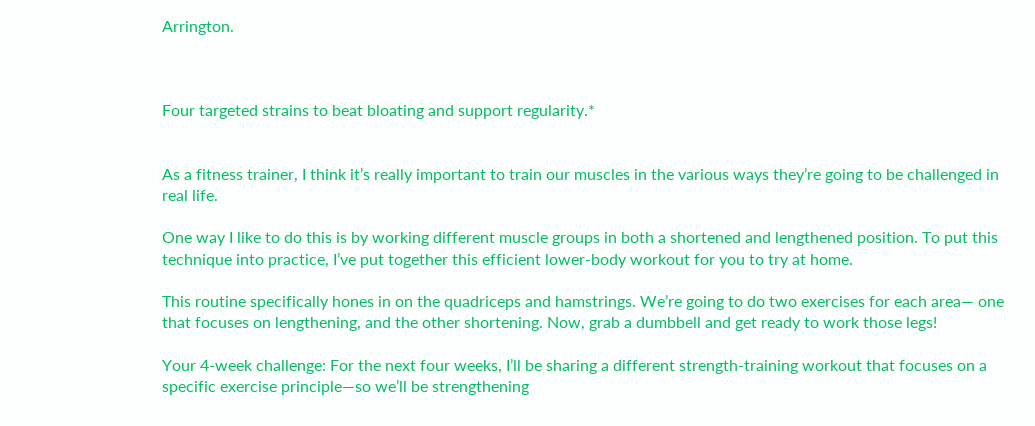Arrington.



Four targeted strains to beat bloating and support regularity.*


As a fitness trainer, I think it’s really important to train our muscles in the various ways they’re going to be challenged in real life.

One way I like to do this is by working different muscle groups in both a shortened and lengthened position. To put this technique into practice, I’ve put together this efficient lower-body workout for you to try at home.

This routine specifically hones in on the quadriceps and hamstrings. We’re going to do two exercises for each area— one that focuses on lengthening, and the other shortening. Now, grab a dumbbell and get ready to work those legs!

Your 4-week challenge: For the next four weeks, I’ll be sharing a different strength-training workout that focuses on a specific exercise principle—so we’ll be strengthening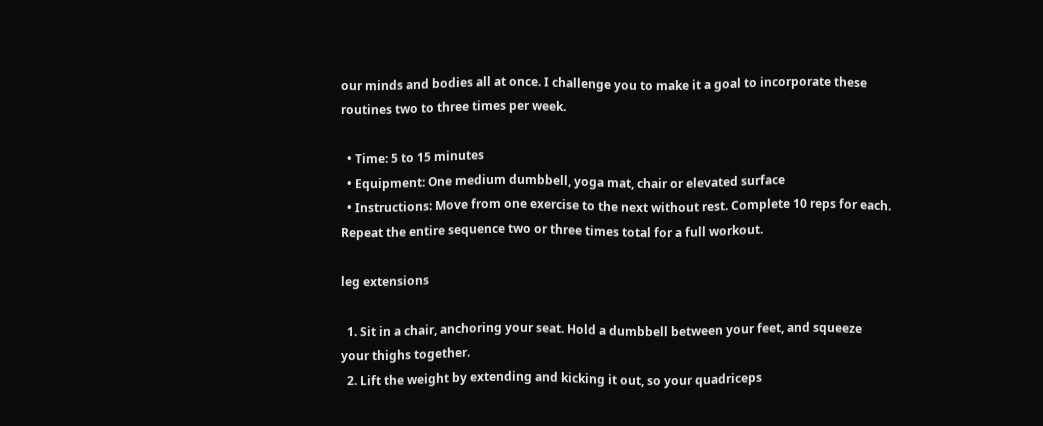our minds and bodies all at once. I challenge you to make it a goal to incorporate these routines two to three times per week.

  • Time: 5 to 15 minutes
  • Equipment: One medium dumbbell, yoga mat, chair or elevated surface
  • Instructions: Move from one exercise to the next without rest. Complete 10 reps for each. Repeat the entire sequence two or three times total for a full workout.

leg extensions

  1. Sit in a chair, anchoring your seat. Hold a dumbbell between your feet, and squeeze your thighs together.
  2. Lift the weight by extending and kicking it out, so your quadriceps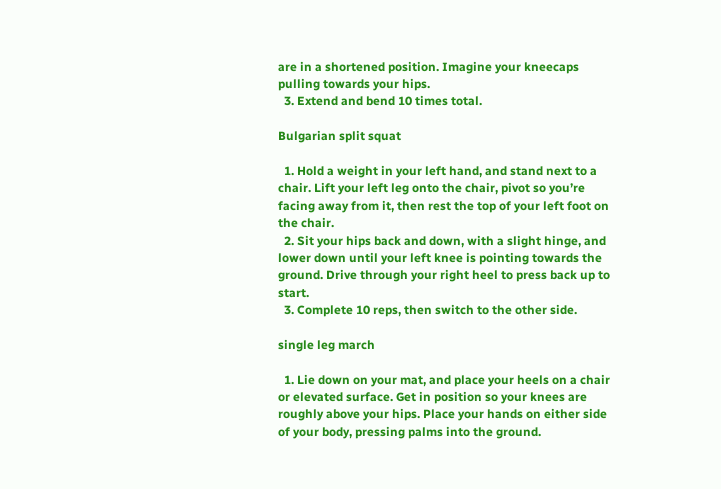are in a shortened position. Imagine your kneecaps pulling towards your hips.
  3. Extend and bend 10 times total.

Bulgarian split squat

  1. Hold a weight in your left hand, and stand next to a chair. Lift your left leg onto the chair, pivot so you’re facing away from it, then rest the top of your left foot on the chair.
  2. Sit your hips back and down, with a slight hinge, and lower down until your left knee is pointing towards the ground. Drive through your right heel to press back up to start.
  3. Complete 10 reps, then switch to the other side.

single leg march

  1. Lie down on your mat, and place your heels on a chair or elevated surface. Get in position so your knees are roughly above your hips. Place your hands on either side of your body, pressing palms into the ground.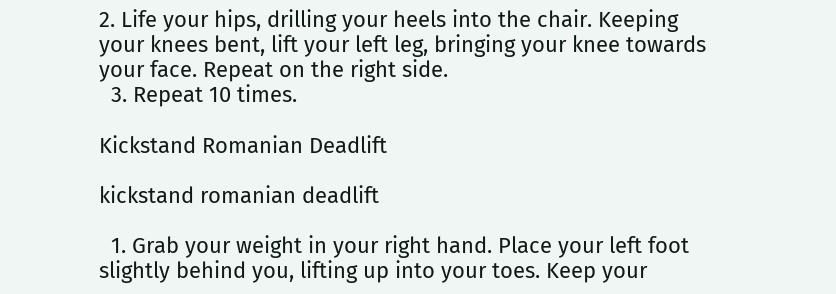2. Life your hips, drilling your heels into the chair. Keeping your knees bent, lift your left leg, bringing your knee towards your face. Repeat on the right side.
  3. Repeat 10 times.

Kickstand Romanian Deadlift

kickstand romanian deadlift

  1. Grab your weight in your right hand. Place your left foot slightly behind you, lifting up into your toes. Keep your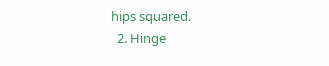hips squared.
  2. Hinge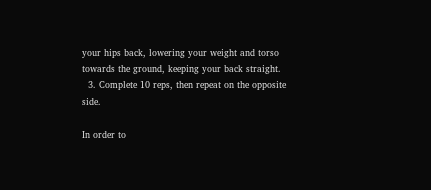your hips back, lowering your weight and torso towards the ground, keeping your back straight.
  3. Complete 10 reps, then repeat on the opposite side.

In order to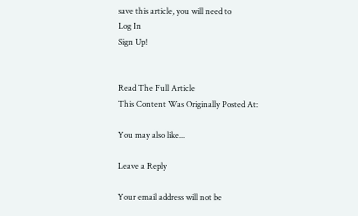save this article, you will need to
Log In
Sign Up!


Read The Full Article
This Content Was Originally Posted At:

You may also like...

Leave a Reply

Your email address will not be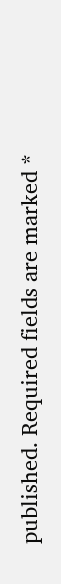published. Required fields are marked *